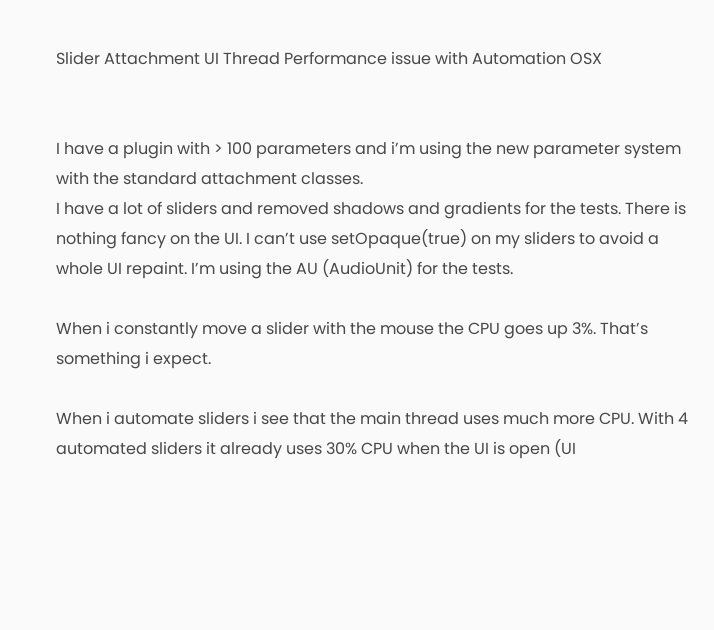Slider Attachment UI Thread Performance issue with Automation OSX


I have a plugin with > 100 parameters and i’m using the new parameter system with the standard attachment classes.
I have a lot of sliders and removed shadows and gradients for the tests. There is nothing fancy on the UI. I can’t use setOpaque(true) on my sliders to avoid a whole UI repaint. I’m using the AU (AudioUnit) for the tests.

When i constantly move a slider with the mouse the CPU goes up 3%. That’s something i expect.

When i automate sliders i see that the main thread uses much more CPU. With 4 automated sliders it already uses 30% CPU when the UI is open (UI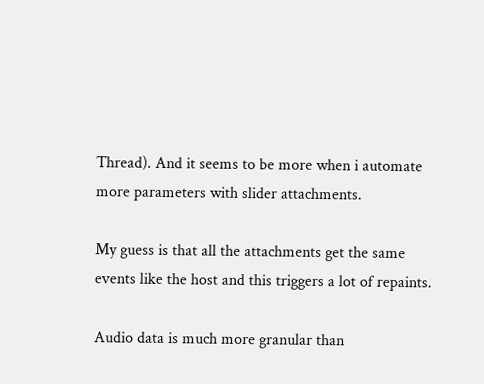Thread). And it seems to be more when i automate more parameters with slider attachments.

My guess is that all the attachments get the same events like the host and this triggers a lot of repaints.

Audio data is much more granular than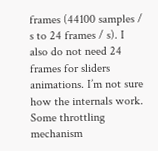frames (44100 samples / s to 24 frames / s). I also do not need 24 frames for sliders animations. I’m not sure how the internals work. Some throttling mechanism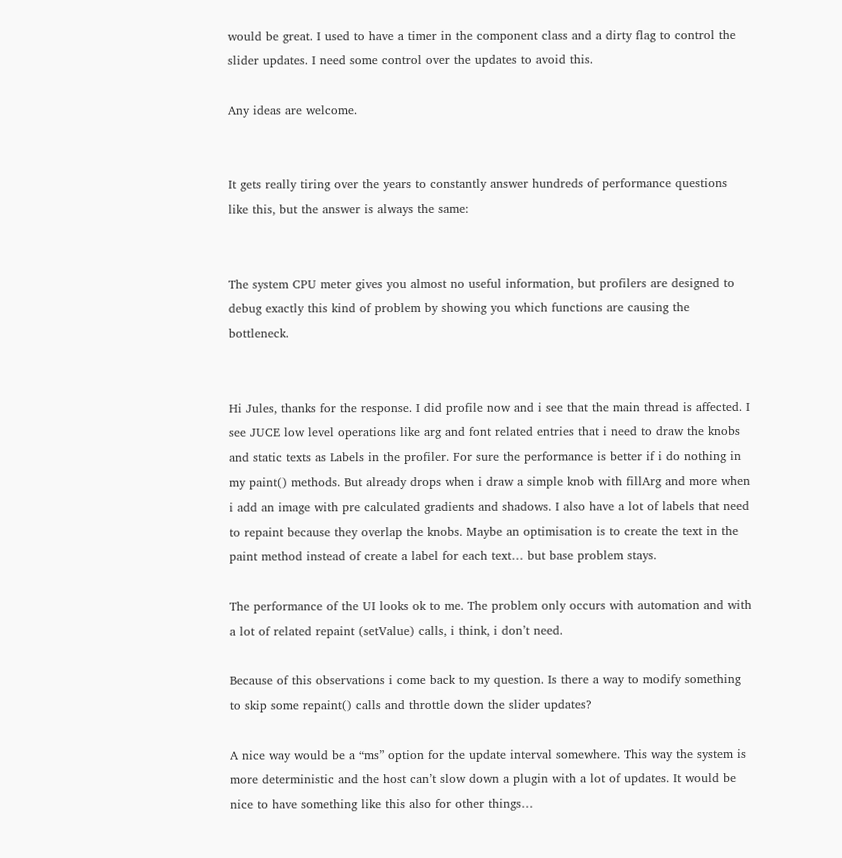would be great. I used to have a timer in the component class and a dirty flag to control the slider updates. I need some control over the updates to avoid this.

Any ideas are welcome.


It gets really tiring over the years to constantly answer hundreds of performance questions like this, but the answer is always the same:


The system CPU meter gives you almost no useful information, but profilers are designed to debug exactly this kind of problem by showing you which functions are causing the bottleneck.


Hi Jules, thanks for the response. I did profile now and i see that the main thread is affected. I see JUCE low level operations like arg and font related entries that i need to draw the knobs and static texts as Labels in the profiler. For sure the performance is better if i do nothing in my paint() methods. But already drops when i draw a simple knob with fillArg and more when i add an image with pre calculated gradients and shadows. I also have a lot of labels that need to repaint because they overlap the knobs. Maybe an optimisation is to create the text in the paint method instead of create a label for each text… but base problem stays.

The performance of the UI looks ok to me. The problem only occurs with automation and with a lot of related repaint (setValue) calls, i think, i don’t need.

Because of this observations i come back to my question. Is there a way to modify something to skip some repaint() calls and throttle down the slider updates?

A nice way would be a “ms” option for the update interval somewhere. This way the system is more deterministic and the host can’t slow down a plugin with a lot of updates. It would be nice to have something like this also for other things…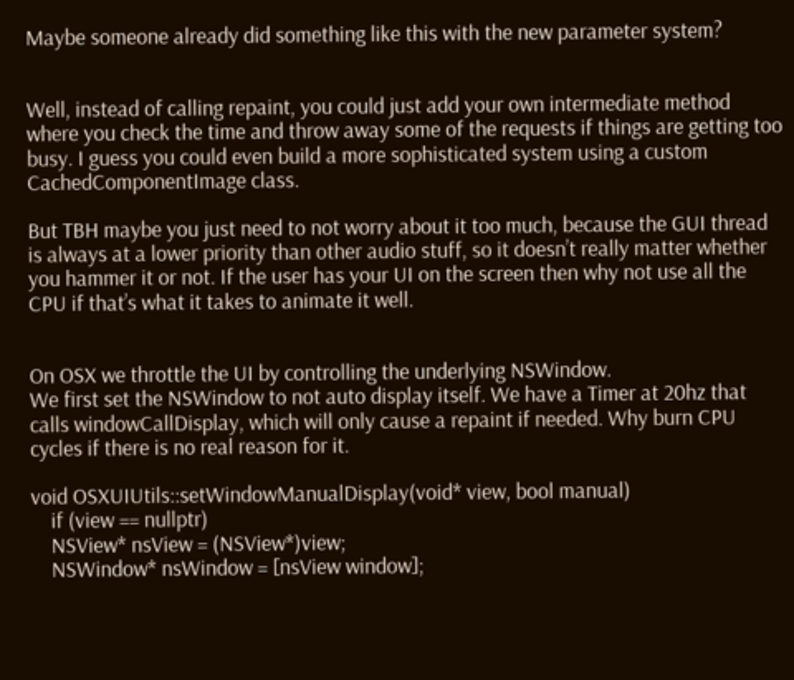Maybe someone already did something like this with the new parameter system?


Well, instead of calling repaint, you could just add your own intermediate method where you check the time and throw away some of the requests if things are getting too busy. I guess you could even build a more sophisticated system using a custom CachedComponentImage class.

But TBH maybe you just need to not worry about it too much, because the GUI thread is always at a lower priority than other audio stuff, so it doesn’t really matter whether you hammer it or not. If the user has your UI on the screen then why not use all the CPU if that’s what it takes to animate it well.


On OSX we throttle the UI by controlling the underlying NSWindow.
We first set the NSWindow to not auto display itself. We have a Timer at 20hz that calls windowCallDisplay, which will only cause a repaint if needed. Why burn CPU cycles if there is no real reason for it.

void OSXUIUtils::setWindowManualDisplay(void* view, bool manual)
    if (view == nullptr)
    NSView* nsView = (NSView*)view;
    NSWindow* nsWindow = [nsView window];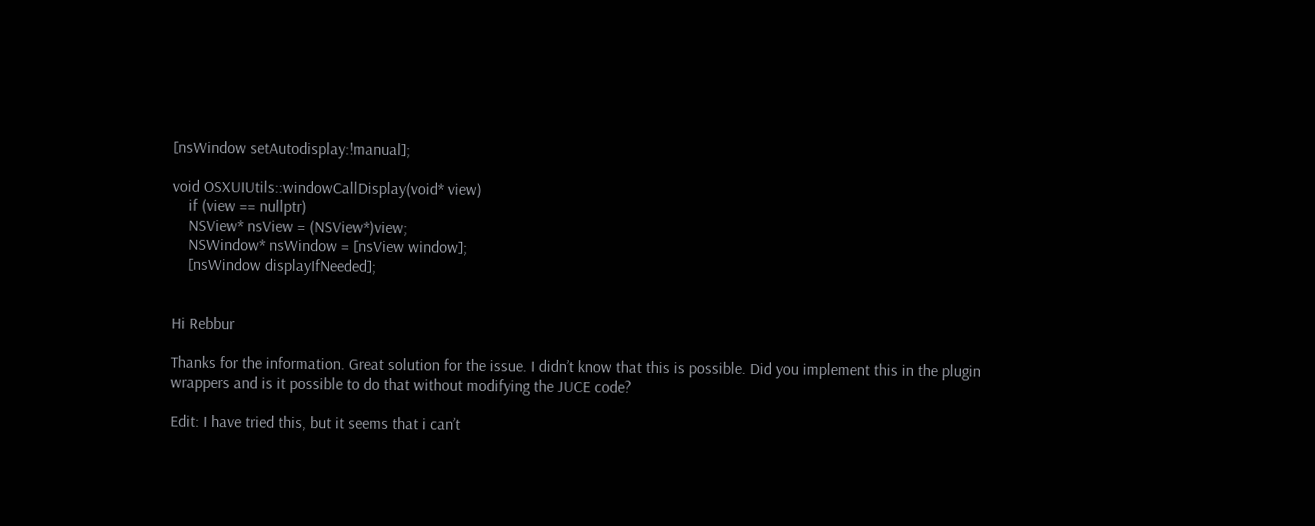[nsWindow setAutodisplay:!manual];

void OSXUIUtils::windowCallDisplay(void* view)
    if (view == nullptr)
    NSView* nsView = (NSView*)view;
    NSWindow* nsWindow = [nsView window];
    [nsWindow displayIfNeeded];


Hi Rebbur

Thanks for the information. Great solution for the issue. I didn’t know that this is possible. Did you implement this in the plugin wrappers and is it possible to do that without modifying the JUCE code?

Edit: I have tried this, but it seems that i can’t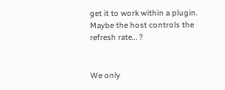get it to work within a plugin. Maybe the host controls the refresh rate… ?


We only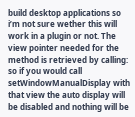build desktop applications so i’m not sure wether this will work in a plugin or not. The view pointer needed for the method is retrieved by calling:
so if you would call setWindowManualDisplay with that view the auto display will be disabled and nothing will be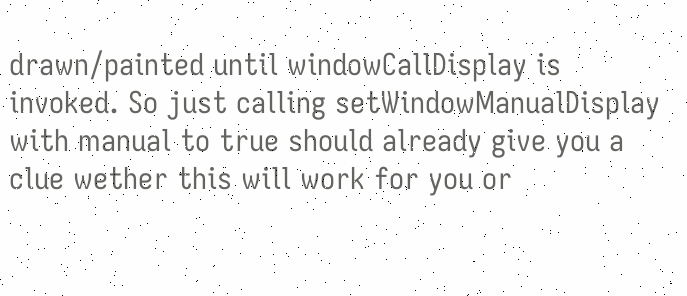drawn/painted until windowCallDisplay is invoked. So just calling setWindowManualDisplay with manual to true should already give you a clue wether this will work for you or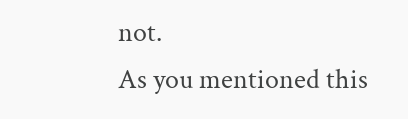not.
As you mentioned this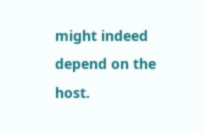might indeed depend on the host.